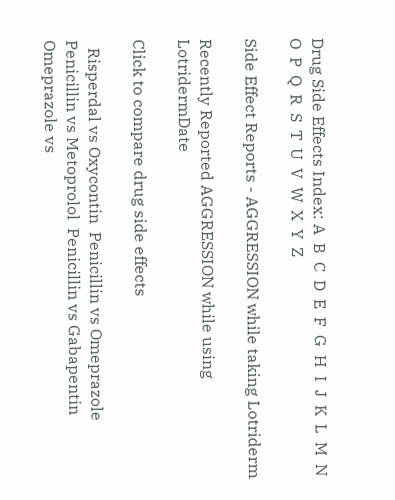Drug Side Effects Index: A  B  C  D  E  F  G  H  I  J  K  L  M  N  O  P  Q  R  S  T  U  V  W  X  Y  Z

Side Effect Reports - AGGRESSION while taking Lotriderm

Recently Reported AGGRESSION while using LotridermDate

Click to compare drug side effects

  Risperdal vs Oxycontin  Penicillin vs Omeprazole  Penicillin vs Metoprolol  Penicillin vs Gabapentin  Omeprazole vs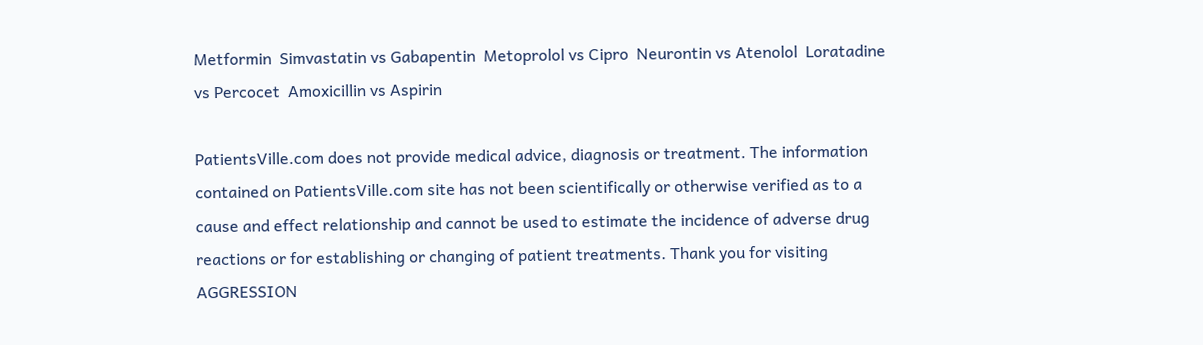Metformin  Simvastatin vs Gabapentin  Metoprolol vs Cipro  Neurontin vs Atenolol  Loratadine vs Percocet  Amoxicillin vs Aspirin

PatientsVille.com does not provide medical advice, diagnosis or treatment. The information contained on PatientsVille.com site has not been scientifically or otherwise verified as to a cause and effect relationship and cannot be used to estimate the incidence of adverse drug reactions or for establishing or changing of patient treatments. Thank you for visiting AGGRESSION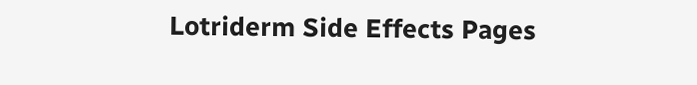Lotriderm Side Effects Pages